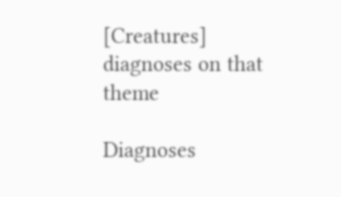[Creatures] diagnoses on that theme

Diagnoses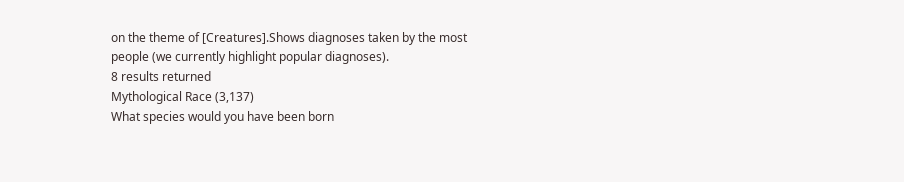on the theme of [Creatures].Shows diagnoses taken by the most people (we currently highlight popular diagnoses).
8 results returned
Mythological Race (3,137)
What species would you have been born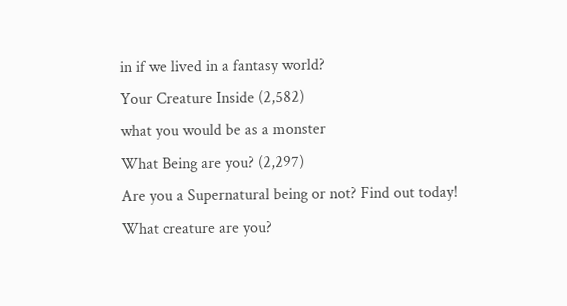in if we lived in a fantasy world?
Your Creature Inside (2,582)
what you would be as a monster
What Being are you? (2,297)
Are you a Supernatural being or not? Find out today!
What creature are you?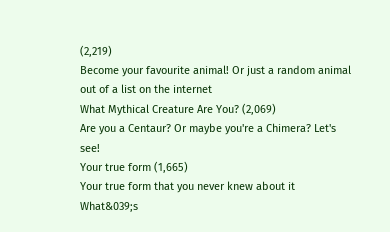(2,219)
Become your favourite animal! Or just a random animal out of a list on the internet
What Mythical Creature Are You? (2,069)
Are you a Centaur? Or maybe you're a Chimera? Let's see!
Your true form (1,665)
Your true form that you never knew about it
What&039;s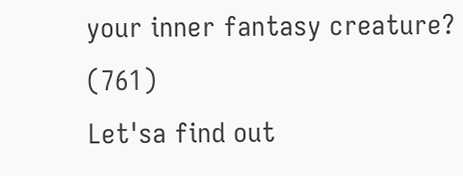your inner fantasy creature? (761)
Let'sa find out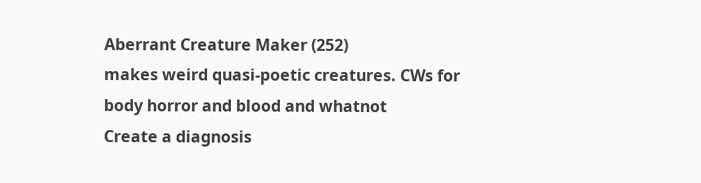Aberrant Creature Maker (252)
makes weird quasi-poetic creatures. CWs for body horror and blood and whatnot
Create a diagnosis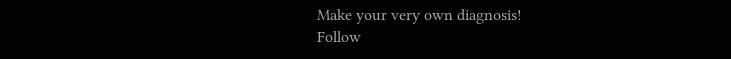Make your very own diagnosis!
Follow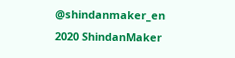@shindanmaker_en
2020 ShindanMaker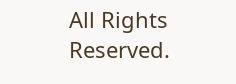All Rights Reserved.